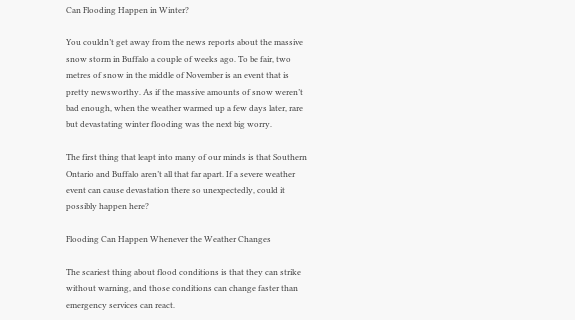Can Flooding Happen in Winter?

You couldn’t get away from the news reports about the massive snow storm in Buffalo a couple of weeks ago. To be fair, two metres of snow in the middle of November is an event that is pretty newsworthy. As if the massive amounts of snow weren’t bad enough, when the weather warmed up a few days later, rare but devastating winter flooding was the next big worry.

The first thing that leapt into many of our minds is that Southern Ontario and Buffalo aren’t all that far apart. If a severe weather event can cause devastation there so unexpectedly, could it possibly happen here?

Flooding Can Happen Whenever the Weather Changes

The scariest thing about flood conditions is that they can strike without warning, and those conditions can change faster than emergency services can react.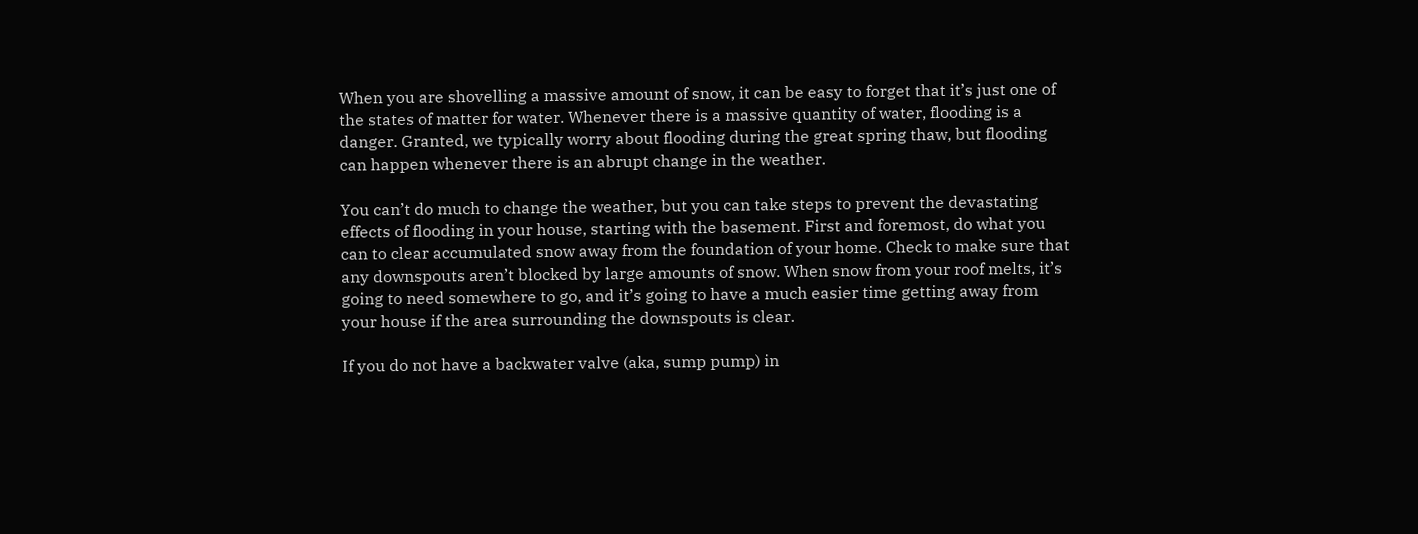When you are shovelling a massive amount of snow, it can be easy to forget that it’s just one of the states of matter for water. Whenever there is a massive quantity of water, flooding is a danger. Granted, we typically worry about flooding during the great spring thaw, but flooding can happen whenever there is an abrupt change in the weather.

You can’t do much to change the weather, but you can take steps to prevent the devastating effects of flooding in your house, starting with the basement. First and foremost, do what you can to clear accumulated snow away from the foundation of your home. Check to make sure that any downspouts aren’t blocked by large amounts of snow. When snow from your roof melts, it’s going to need somewhere to go, and it’s going to have a much easier time getting away from your house if the area surrounding the downspouts is clear.

If you do not have a backwater valve (aka, sump pump) in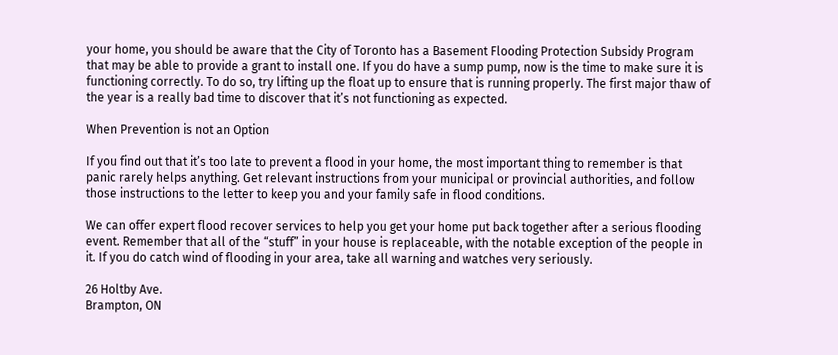your home, you should be aware that the City of Toronto has a Basement Flooding Protection Subsidy Program that may be able to provide a grant to install one. If you do have a sump pump, now is the time to make sure it is functioning correctly. To do so, try lifting up the float up to ensure that is running properly. The first major thaw of the year is a really bad time to discover that it’s not functioning as expected.

When Prevention is not an Option

If you find out that it’s too late to prevent a flood in your home, the most important thing to remember is that panic rarely helps anything. Get relevant instructions from your municipal or provincial authorities, and follow those instructions to the letter to keep you and your family safe in flood conditions.

We can offer expert flood recover services to help you get your home put back together after a serious flooding event. Remember that all of the “stuff” in your house is replaceable, with the notable exception of the people in it. If you do catch wind of flooding in your area, take all warning and watches very seriously.

26 Holtby Ave.
Brampton, ON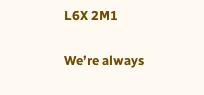L6X 2M1

We’re always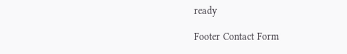ready

Footer Contact Form